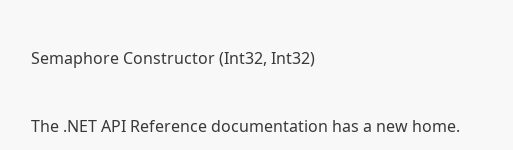Semaphore Constructor (Int32, Int32)


The .NET API Reference documentation has a new home.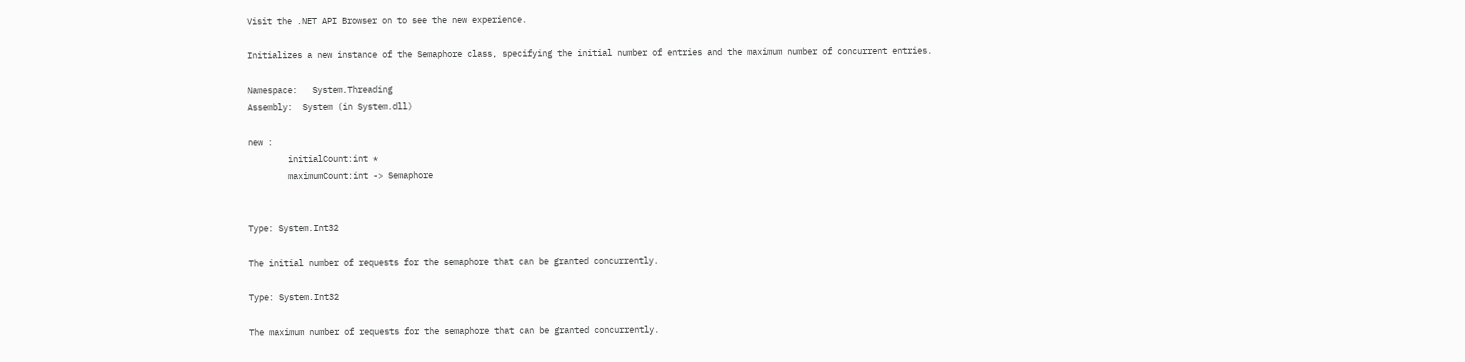Visit the .NET API Browser on to see the new experience.

Initializes a new instance of the Semaphore class, specifying the initial number of entries and the maximum number of concurrent entries.

Namespace:   System.Threading
Assembly:  System (in System.dll)

new :
        initialCount:int *
        maximumCount:int -> Semaphore


Type: System.Int32

The initial number of requests for the semaphore that can be granted concurrently.

Type: System.Int32

The maximum number of requests for the semaphore that can be granted concurrently.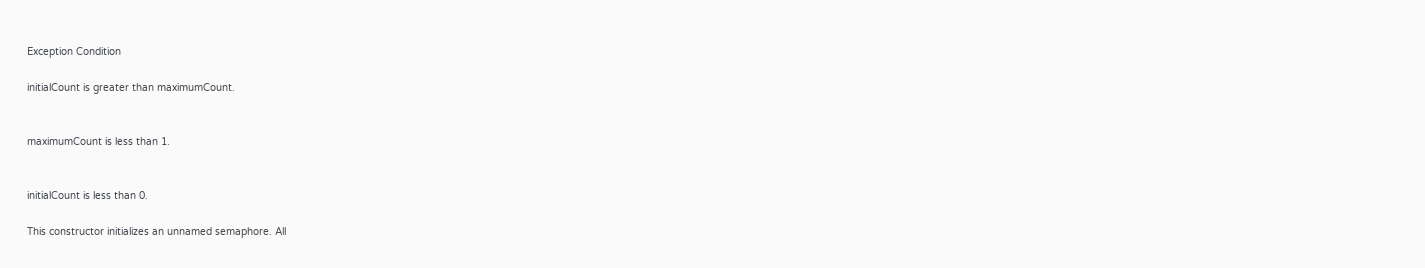Exception Condition

initialCount is greater than maximumCount.


maximumCount is less than 1.


initialCount is less than 0.

This constructor initializes an unnamed semaphore. All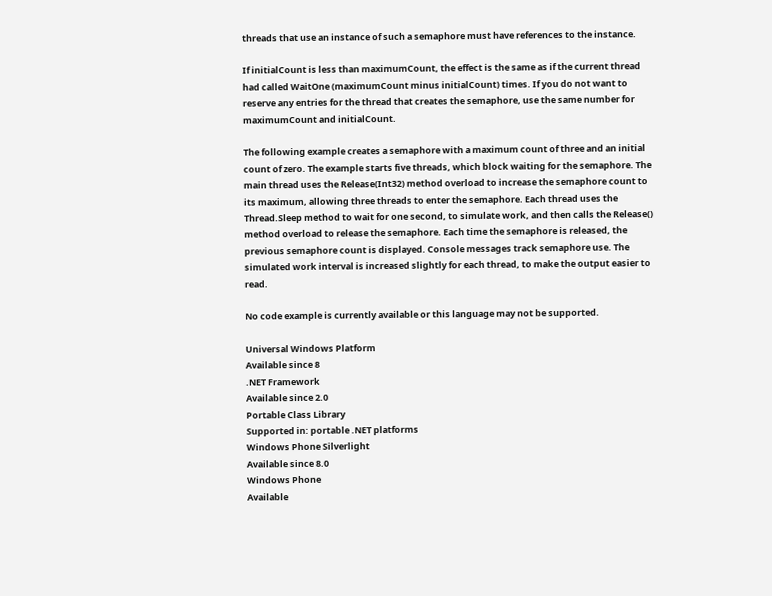threads that use an instance of such a semaphore must have references to the instance.

If initialCount is less than maximumCount, the effect is the same as if the current thread had called WaitOne (maximumCount minus initialCount) times. If you do not want to reserve any entries for the thread that creates the semaphore, use the same number for maximumCount and initialCount.

The following example creates a semaphore with a maximum count of three and an initial count of zero. The example starts five threads, which block waiting for the semaphore. The main thread uses the Release(Int32) method overload to increase the semaphore count to its maximum, allowing three threads to enter the semaphore. Each thread uses the Thread.Sleep method to wait for one second, to simulate work, and then calls the Release() method overload to release the semaphore. Each time the semaphore is released, the previous semaphore count is displayed. Console messages track semaphore use. The simulated work interval is increased slightly for each thread, to make the output easier to read.

No code example is currently available or this language may not be supported.

Universal Windows Platform
Available since 8
.NET Framework
Available since 2.0
Portable Class Library
Supported in: portable .NET platforms
Windows Phone Silverlight
Available since 8.0
Windows Phone
Available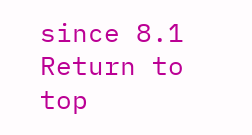since 8.1
Return to top